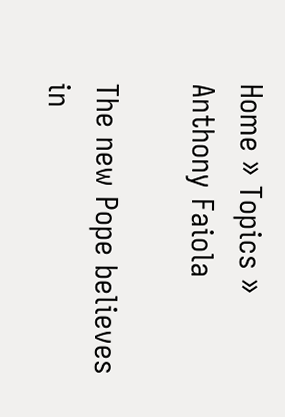Home » Topics » Anthony Faiola

The new Pope believes in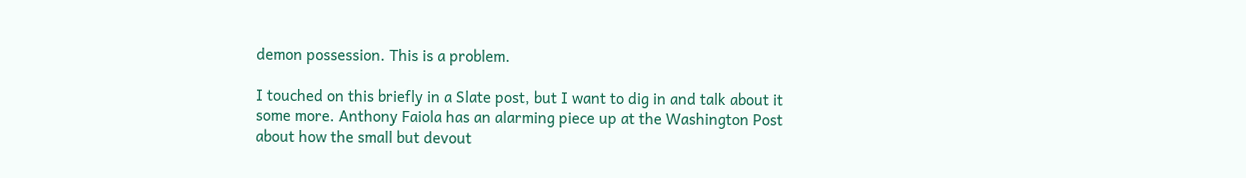demon possession. This is a problem.

I touched on this briefly in a Slate post, but I want to dig in and talk about it some more. Anthony Faiola has an alarming piece up at the Washington Post about how the small but devout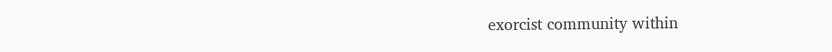exorcist community within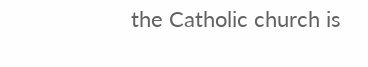the Catholic church is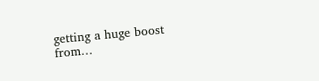getting a huge boost from…